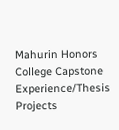Mahurin Honors College Capstone Experience/Thesis Projects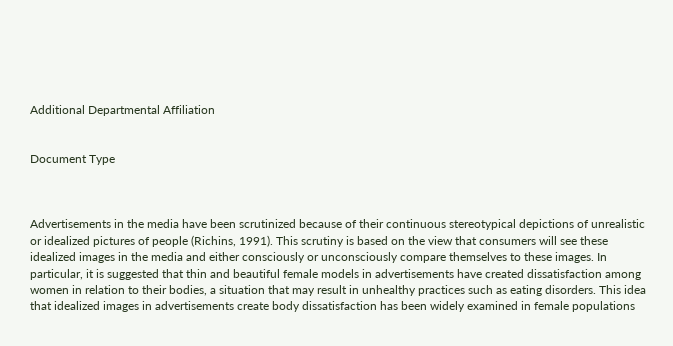Additional Departmental Affiliation


Document Type



Advertisements in the media have been scrutinized because of their continuous stereotypical depictions of unrealistic or idealized pictures of people (Richins, 1991). This scrutiny is based on the view that consumers will see these idealized images in the media and either consciously or unconsciously compare themselves to these images. In particular, it is suggested that thin and beautiful female models in advertisements have created dissatisfaction among women in relation to their bodies, a situation that may result in unhealthy practices such as eating disorders. This idea that idealized images in advertisements create body dissatisfaction has been widely examined in female populations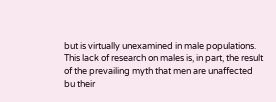but is virtually unexamined in male populations. This lack of research on males is, in part, the result of the prevailing myth that men are unaffected bu their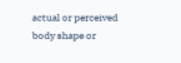actual or perceived body shape or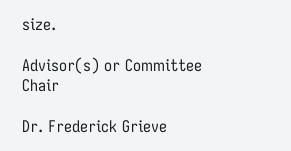size.

Advisor(s) or Committee Chair

Dr. Frederick Grieve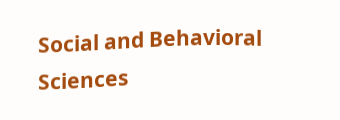Social and Behavioral Sciences